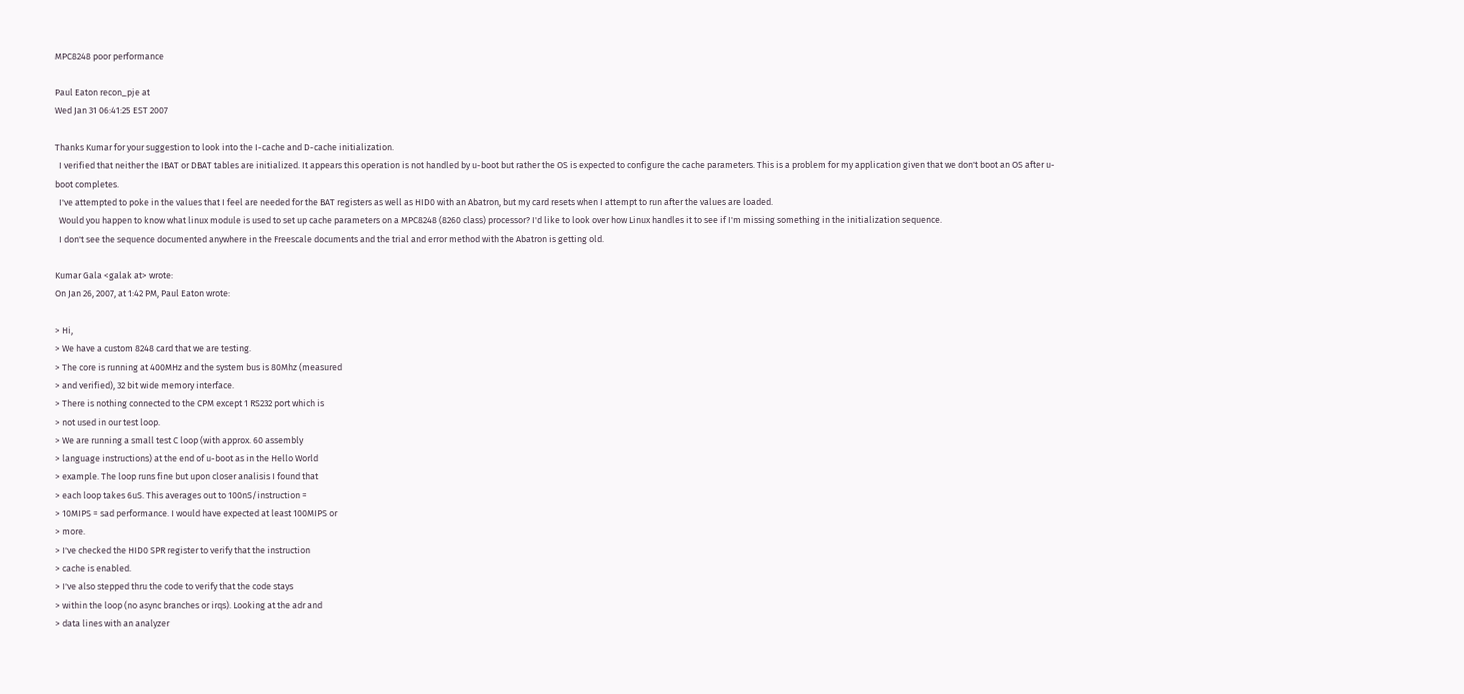MPC8248 poor performance

Paul Eaton recon_pje at
Wed Jan 31 06:41:25 EST 2007

Thanks Kumar for your suggestion to look into the I-cache and D-cache initialization.
  I verified that neither the IBAT or DBAT tables are initialized. It appears this operation is not handled by u-boot but rather the OS is expected to configure the cache parameters. This is a problem for my application given that we don't boot an OS after u-boot completes.
  I've attempted to poke in the values that I feel are needed for the BAT registers as well as HID0 with an Abatron, but my card resets when I attempt to run after the values are loaded.
  Would you happen to know what linux module is used to set up cache parameters on a MPC8248 (8260 class) processor? I'd like to look over how Linux handles it to see if I'm missing something in the initialization sequence.
  I don't see the sequence documented anywhere in the Freescale documents and the trial and error method with the Abatron is getting old.

Kumar Gala <galak at> wrote:
On Jan 26, 2007, at 1:42 PM, Paul Eaton wrote:

> Hi,
> We have a custom 8248 card that we are testing.
> The core is running at 400MHz and the system bus is 80Mhz (measured
> and verified), 32 bit wide memory interface.
> There is nothing connected to the CPM except 1 RS232 port which is
> not used in our test loop.
> We are running a small test C loop (with approx. 60 assembly
> language instructions) at the end of u-boot as in the Hello World
> example. The loop runs fine but upon closer analisis I found that
> each loop takes 6uS. This averages out to 100nS/instruction =
> 10MIPS = sad performance. I would have expected at least 100MIPS or
> more.
> I've checked the HID0 SPR register to verify that the instruction
> cache is enabled.
> I've also stepped thru the code to verify that the code stays
> within the loop (no async branches or irqs). Looking at the adr and
> data lines with an analyzer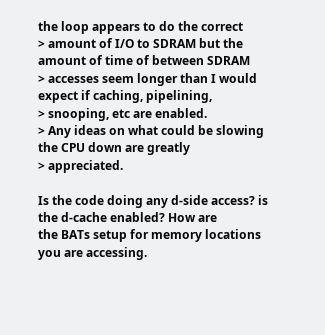the loop appears to do the correct
> amount of I/O to SDRAM but the amount of time of between SDRAM
> accesses seem longer than I would expect if caching, pipelining,
> snooping, etc are enabled.
> Any ideas on what could be slowing the CPU down are greatly
> appreciated.

Is the code doing any d-side access? is the d-cache enabled? How are
the BATs setup for memory locations you are accessing.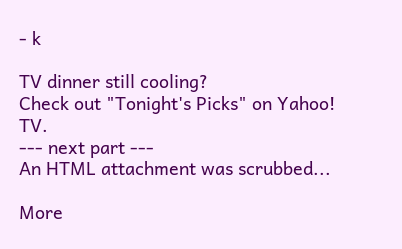- k

TV dinner still cooling?
Check out "Tonight's Picks" on Yahoo! TV.
--- next part ---
An HTML attachment was scrubbed...

More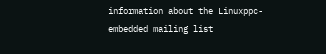information about the Linuxppc-embedded mailing list